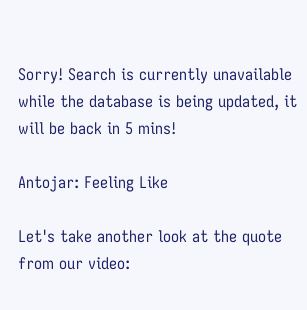Sorry! Search is currently unavailable while the database is being updated, it will be back in 5 mins!

Antojar: Feeling Like

Let's take another look at the quote from our video: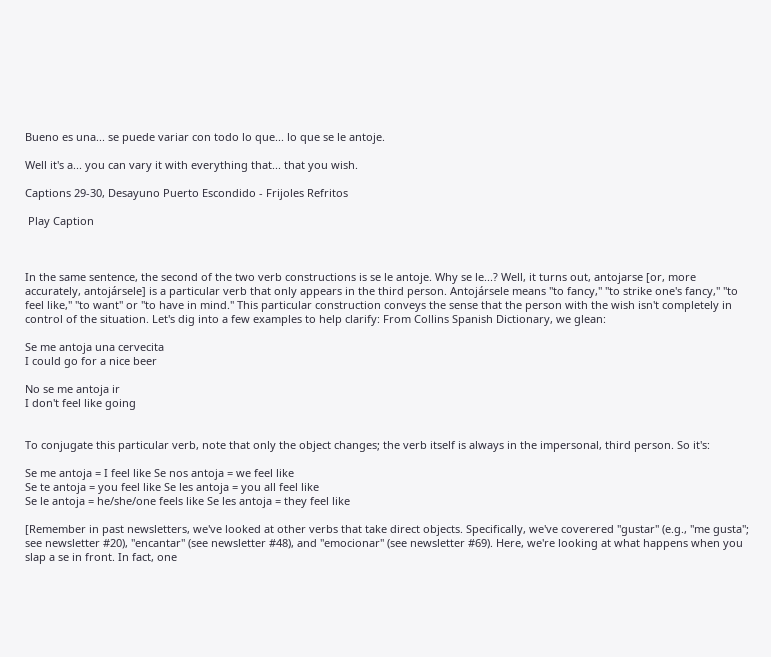Bueno es una... se puede variar con todo lo que... lo que se le antoje.

Well it's a... you can vary it with everything that... that you wish.

Captions 29-30, Desayuno Puerto Escondido - Frijoles Refritos

 Play Caption



In the same sentence, the second of the two verb constructions is se le antoje. Why se le...? Well, it turns out, antojarse [or, more accurately, antojársele] is a particular verb that only appears in the third person. Antojársele means "to fancy," "to strike one's fancy," "to feel like," "to want" or "to have in mind." This particular construction conveys the sense that the person with the wish isn't completely in control of the situation. Let's dig into a few examples to help clarify: From Collins Spanish Dictionary, we glean:

Se me antoja una cervecita
I could go for a nice beer

No se me antoja ir
I don't feel like going


To conjugate this particular verb, note that only the object changes; the verb itself is always in the impersonal, third person. So it's:

Se me antoja = I feel like Se nos antoja = we feel like
Se te antoja = you feel like Se les antoja = you all feel like
Se le antoja = he/she/one feels like Se les antoja = they feel like

[Remember in past newsletters, we've looked at other verbs that take direct objects. Specifically, we've coverered "gustar" (e.g., "me gusta"; see newsletter #20), "encantar" (see newsletter #48), and "emocionar" (see newsletter #69). Here, we're looking at what happens when you slap a se in front. In fact, one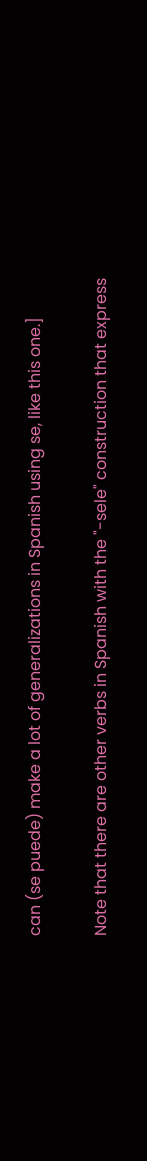can (se puede) make a lot of generalizations in Spanish using se, like this one.]

Note that there are other verbs in Spanish with the "-sele" construction that express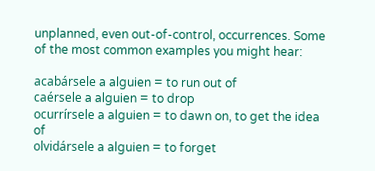unplanned, even out-of-control, occurrences. Some of the most common examples you might hear:

acabársele a alguien = to run out of
caérsele a alguien = to drop
ocurrírsele a alguien = to dawn on, to get the idea of
olvidársele a alguien = to forget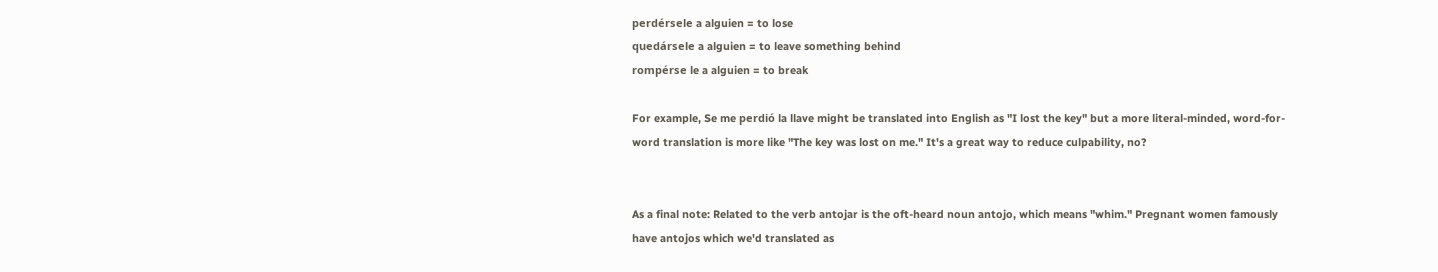perdérsele a alguien = to lose
quedársele a alguien = to leave something behind
rompérse le a alguien = to break

For example, Se me perdió la llave might be translated into English as "I lost the key" but a more literal-minded, word-for-word translation is more like "The key was lost on me." It's a great way to reduce culpability, no?


As a final note: Related to the verb antojar is the oft-heard noun antojo, which means "whim." Pregnant women famously have antojos which we'd translated as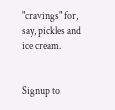"cravings" for, say, pickles and ice cream.


Signup to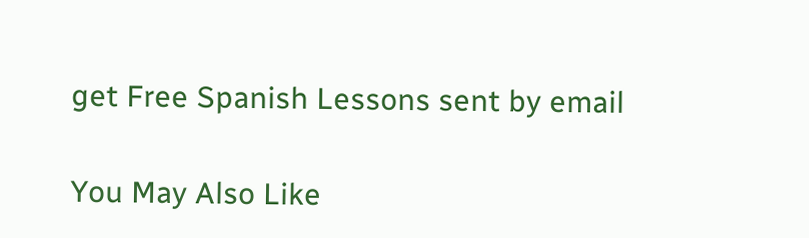get Free Spanish Lessons sent by email

You May Also Like